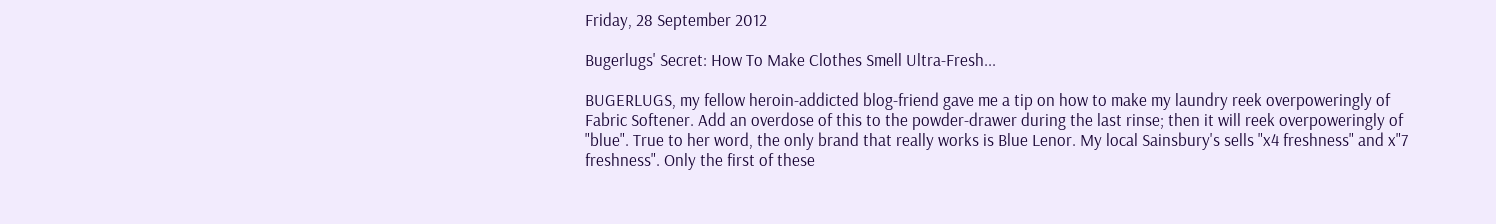Friday, 28 September 2012

Bugerlugs' Secret: How To Make Clothes Smell Ultra-Fresh...

BUGERLUGS, my fellow heroin-addicted blog-friend gave me a tip on how to make my laundry reek overpoweringly of Fabric Softener. Add an overdose of this to the powder-drawer during the last rinse; then it will reek overpoweringly of "blue". True to her word, the only brand that really works is Blue Lenor. My local Sainsbury's sells "x4 freshness" and x"7 freshness". Only the first of these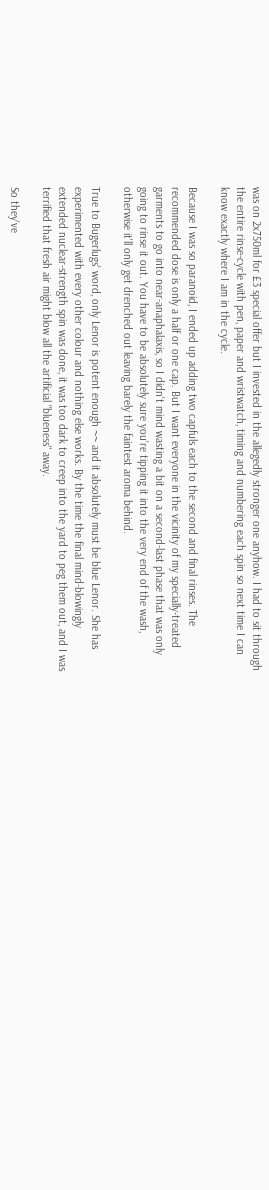was on 2x750ml for £3 special offer but I invested in the allegedly stronger one anyhow. I had to sit through the entire rinse-cycle with pen, paper and wristwatch, timing and numbering each spin so next time I can know exactly where I am in the cycle.

Because I was so paranoid, I ended up adding two capfuls each to the second and final rinses. The recommended dose is only a half or one cap. But I want everyone in the vicinity of my specially-treated garments to go into near-anaphalaxis, so I didn't mind wasting a bit on a second-last phase that was only going to rinse it out. You have to be absolutely sure you're tipping it into the very end of the wash, otherwise it'll only get drenched out leaving barely the faintest aroma behind.

True to Bugerlugs' word, only Lenor is potent enough ~~ and it absolutely must be blue Lenor. She has experimented with every other colour and nothing else works. By the time the final mind-blowingly extended nuclear-strength spin was done, it was too dark to creep into the yard to peg them out, and I was terrified that fresh air might blow all the artificial "blueness" away.

So they've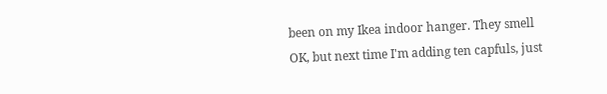been on my Ikea indoor hanger. They smell OK, but next time I'm adding ten capfuls, just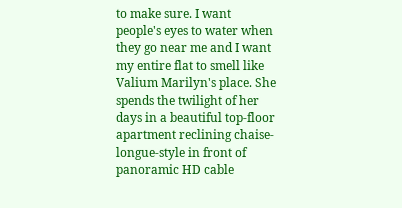to make sure. I want people's eyes to water when they go near me and I want my entire flat to smell like Valium Marilyn's place. She spends the twilight of her days in a beautiful top-floor apartment reclining chaise-longue-style in front of panoramic HD cable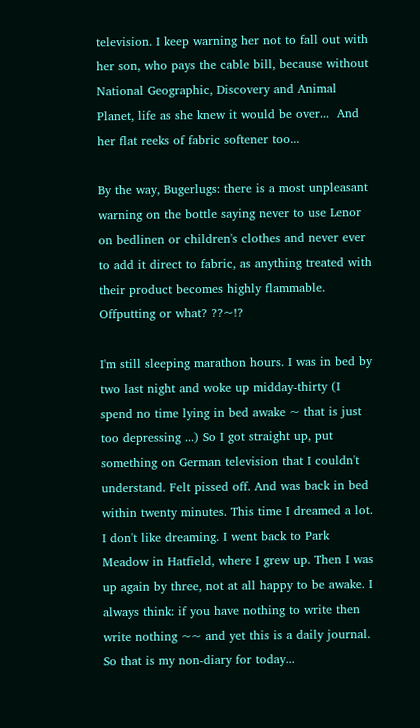television. I keep warning her not to fall out with her son, who pays the cable bill, because without National Geographic, Discovery and Animal Planet, life as she knew it would be over...  And her flat reeks of fabric softener too...

By the way, Bugerlugs: there is a most unpleasant warning on the bottle saying never to use Lenor on bedlinen or children's clothes and never ever to add it direct to fabric, as anything treated with their product becomes highly flammable. Offputting or what? ??~!?

I'm still sleeping marathon hours. I was in bed by two last night and woke up midday-thirty (I spend no time lying in bed awake ~ that is just too depressing ...) So I got straight up, put something on German television that I couldn't understand. Felt pissed off. And was back in bed within twenty minutes. This time I dreamed a lot. I don't like dreaming. I went back to Park Meadow in Hatfield, where I grew up. Then I was up again by three, not at all happy to be awake. I always think: if you have nothing to write then write nothing ~~ and yet this is a daily journal. So that is my non-diary for today...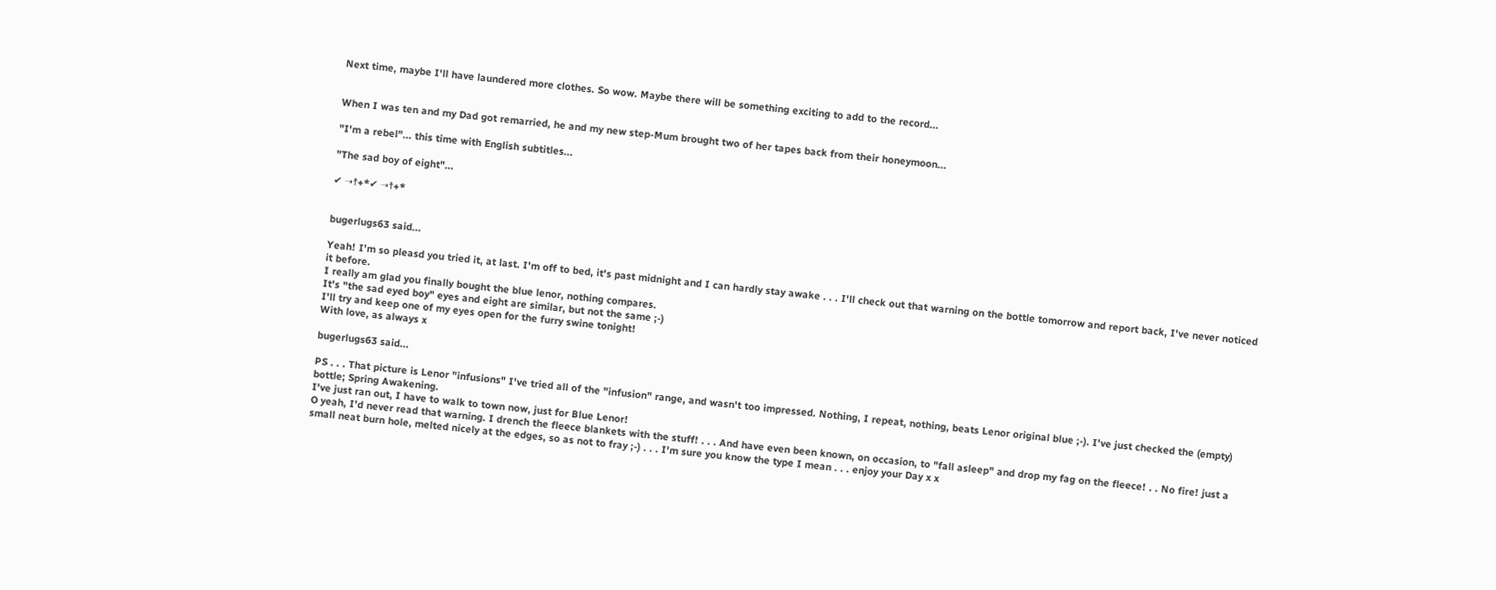Next time, maybe I'll have laundered more clothes. So wow. Maybe there will be something exciting to add to the record...


When I was ten and my Dad got remarried, he and my new step-Mum brought two of her tapes back from their honeymoon...

"I'm a rebel"... this time with English subtitles...

"The sad boy of eight"...

✔ ➝☨+*✔ ➝☨+*


bugerlugs63 said...

Yeah! I'm so pleasd you tried it, at last. I'm off to bed, it's past midnight and I can hardly stay awake . . . I'll check out that warning on the bottle tomorrow and report back, I've never noticed it before.
I really am glad you finally bought the blue lenor, nothing compares.
It's "the sad eyed boy" eyes and eight are similar, but not the same ;-)
I'll try and keep one of my eyes open for the furry swine tonight!
With love, as always x

bugerlugs63 said...

PS . . . That picture is Lenor "infusions" I've tried all of the "infusion" range, and wasn't too impressed. Nothing, I repeat, nothing, beats Lenor original blue ;-). I've just checked the (empty) bottle; Spring Awakening.
I've just ran out, I have to walk to town now, just for Blue Lenor!
O yeah, I'd never read that warning. I drench the fleece blankets with the stuff! . . . And have even been known, on occasion, to "fall asleep" and drop my fag on the fleece! . . No fire! just a small neat burn hole, melted nicely at the edges, so as not to fray ;-) . . . I'm sure you know the type I mean . . . enjoy your Day x x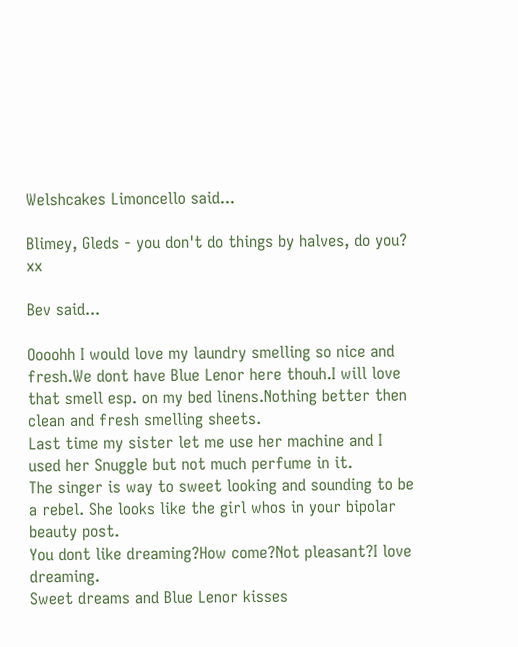Welshcakes Limoncello said...

Blimey, Gleds - you don't do things by halves, do you? xx

Bev said...

Oooohh I would love my laundry smelling so nice and fresh.We dont have Blue Lenor here thouh.I will love that smell esp. on my bed linens.Nothing better then clean and fresh smelling sheets.
Last time my sister let me use her machine and I used her Snuggle but not much perfume in it.
The singer is way to sweet looking and sounding to be a rebel. She looks like the girl whos in your bipolar beauty post.
You dont like dreaming?How come?Not pleasant?I love dreaming.
Sweet dreams and Blue Lenor kisses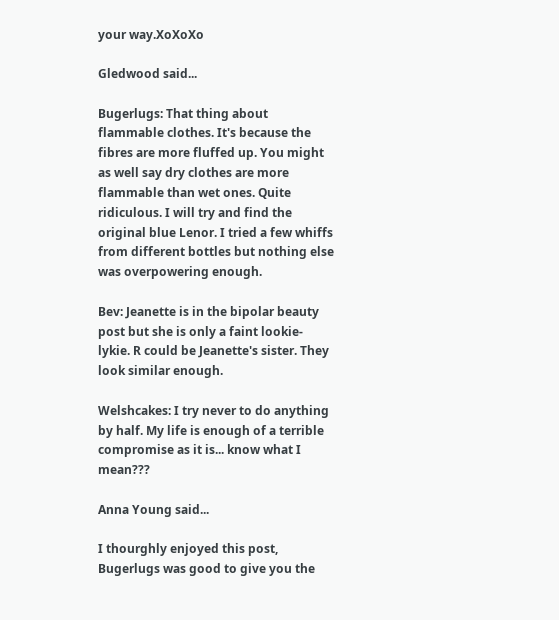your way.XoXoXo

Gledwood said...

Bugerlugs: That thing about flammable clothes. It's because the fibres are more fluffed up. You might as well say dry clothes are more flammable than wet ones. Quite ridiculous. I will try and find the original blue Lenor. I tried a few whiffs from different bottles but nothing else was overpowering enough.

Bev: Jeanette is in the bipolar beauty post but she is only a faint lookie-lykie. R could be Jeanette's sister. They look similar enough.

Welshcakes: I try never to do anything by half. My life is enough of a terrible compromise as it is... know what I mean???

Anna Young said...

I thourghly enjoyed this post, Bugerlugs was good to give you the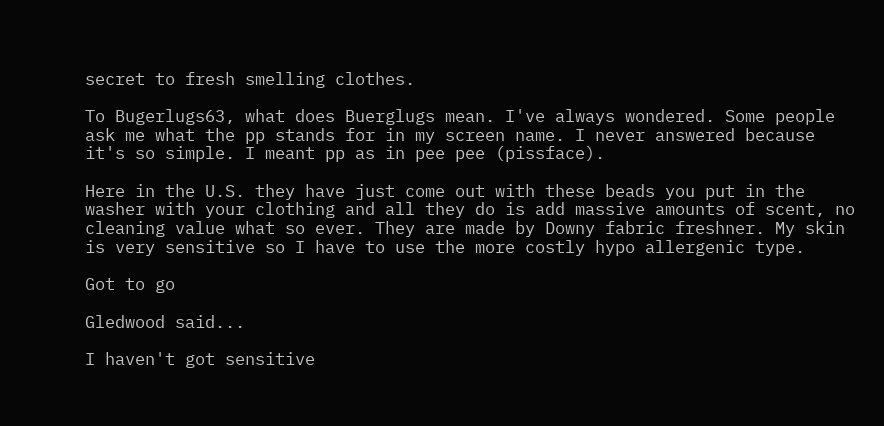secret to fresh smelling clothes.

To Bugerlugs63, what does Buerglugs mean. I've always wondered. Some people ask me what the pp stands for in my screen name. I never answered because it's so simple. I meant pp as in pee pee (pissface).

Here in the U.S. they have just come out with these beads you put in the washer with your clothing and all they do is add massive amounts of scent, no cleaning value what so ever. They are made by Downy fabric freshner. My skin is very sensitive so I have to use the more costly hypo allergenic type.

Got to go

Gledwood said...

I haven't got sensitive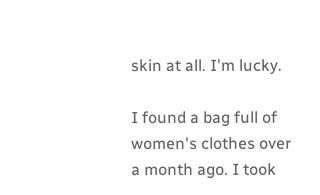skin at all. I'm lucky.

I found a bag full of women's clothes over a month ago. I took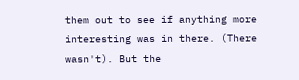them out to see if anything more interesting was in there. (There wasn't). But the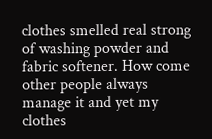clothes smelled real strong of washing powder and fabric softener. How come other people always manage it and yet my clothes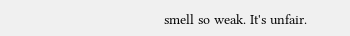smell so weak. It's unfair.